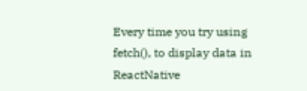Every time you try using fetch(), to display data in ReactNative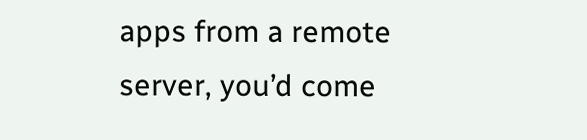apps from a remote server, you’d come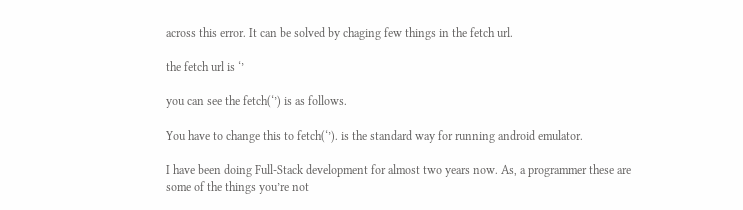across this error. It can be solved by chaging few things in the fetch url.

the fetch url is ‘’

you can see the fetch(‘’) is as follows.

You have to change this to fetch(‘’). is the standard way for running android emulator.

I have been doing Full-Stack development for almost two years now. As, a programmer these are some of the things you’re not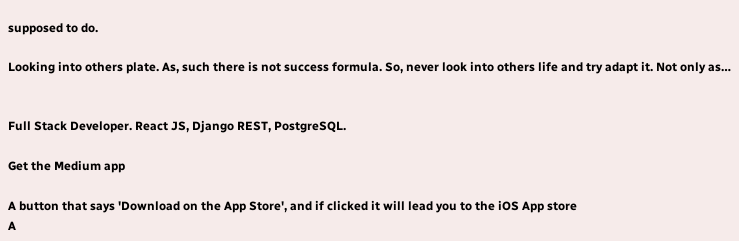supposed to do.

Looking into others plate. As, such there is not success formula. So, never look into others life and try adapt it. Not only as…


Full Stack Developer. React JS, Django REST, PostgreSQL.

Get the Medium app

A button that says 'Download on the App Store', and if clicked it will lead you to the iOS App store
A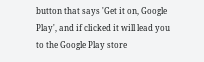button that says 'Get it on, Google Play', and if clicked it will lead you to the Google Play store